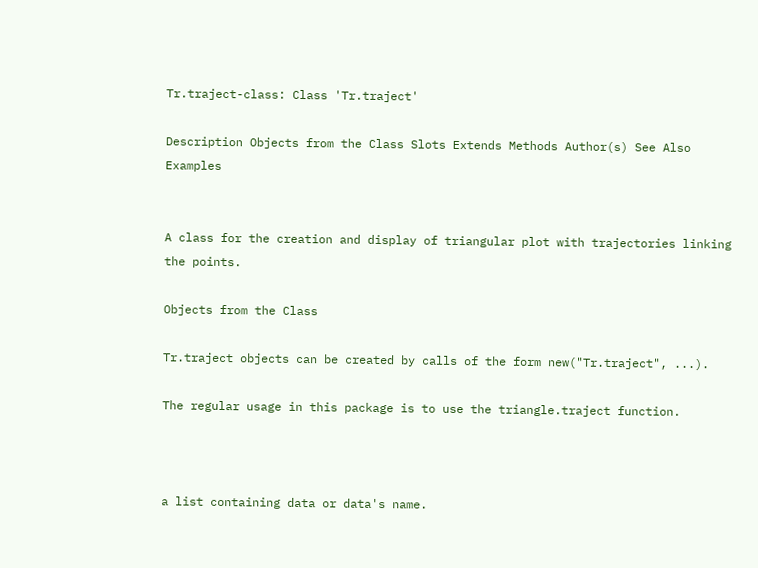Tr.traject-class: Class 'Tr.traject'

Description Objects from the Class Slots Extends Methods Author(s) See Also Examples


A class for the creation and display of triangular plot with trajectories linking the points.

Objects from the Class

Tr.traject objects can be created by calls of the form new("Tr.traject", ...).

The regular usage in this package is to use the triangle.traject function.



a list containing data or data's name.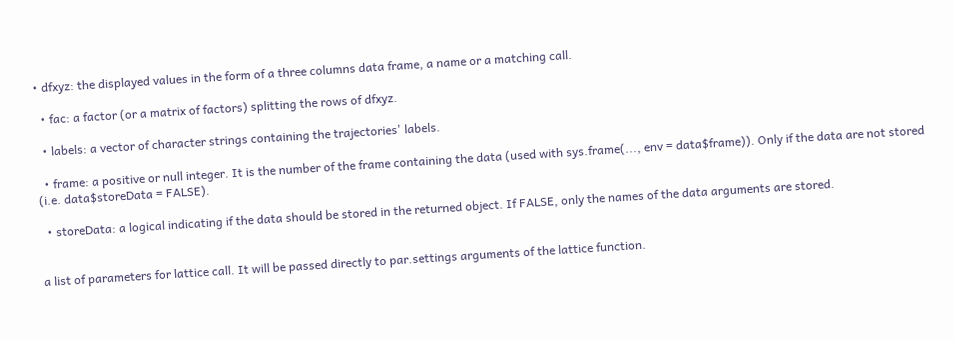• dfxyz: the displayed values in the form of a three columns data frame, a name or a matching call.

  • fac: a factor (or a matrix of factors) splitting the rows of dfxyz.

  • labels: a vector of character strings containing the trajectories' labels.

  • frame: a positive or null integer. It is the number of the frame containing the data (used with sys.frame(..., env = data$frame)). Only if the data are not stored (i.e. data$storeData = FALSE).

  • storeData: a logical indicating if the data should be stored in the returned object. If FALSE, only the names of the data arguments are stored.


a list of parameters for lattice call. It will be passed directly to par.settings arguments of the lattice function.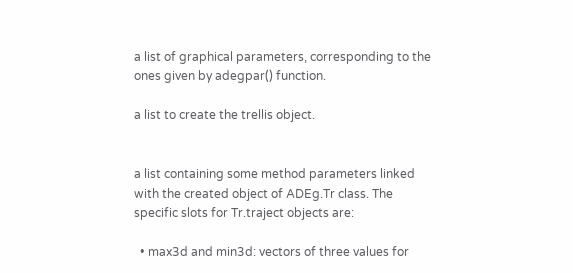a list of graphical parameters, corresponding to the ones given by adegpar() function.

a list to create the trellis object.


a list containing some method parameters linked with the created object of ADEg.Tr class. The specific slots for Tr.traject objects are:

  • max3d and min3d: vectors of three values for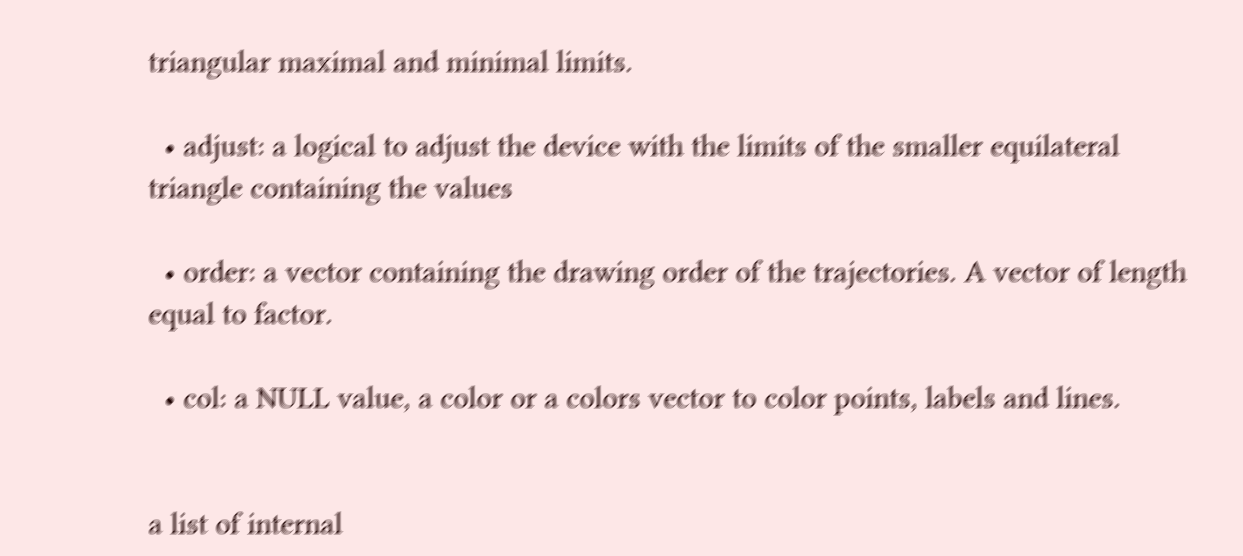triangular maximal and minimal limits.

  • adjust: a logical to adjust the device with the limits of the smaller equilateral triangle containing the values

  • order: a vector containing the drawing order of the trajectories. A vector of length equal to factor.

  • col: a NULL value, a color or a colors vector to color points, labels and lines.


a list of internal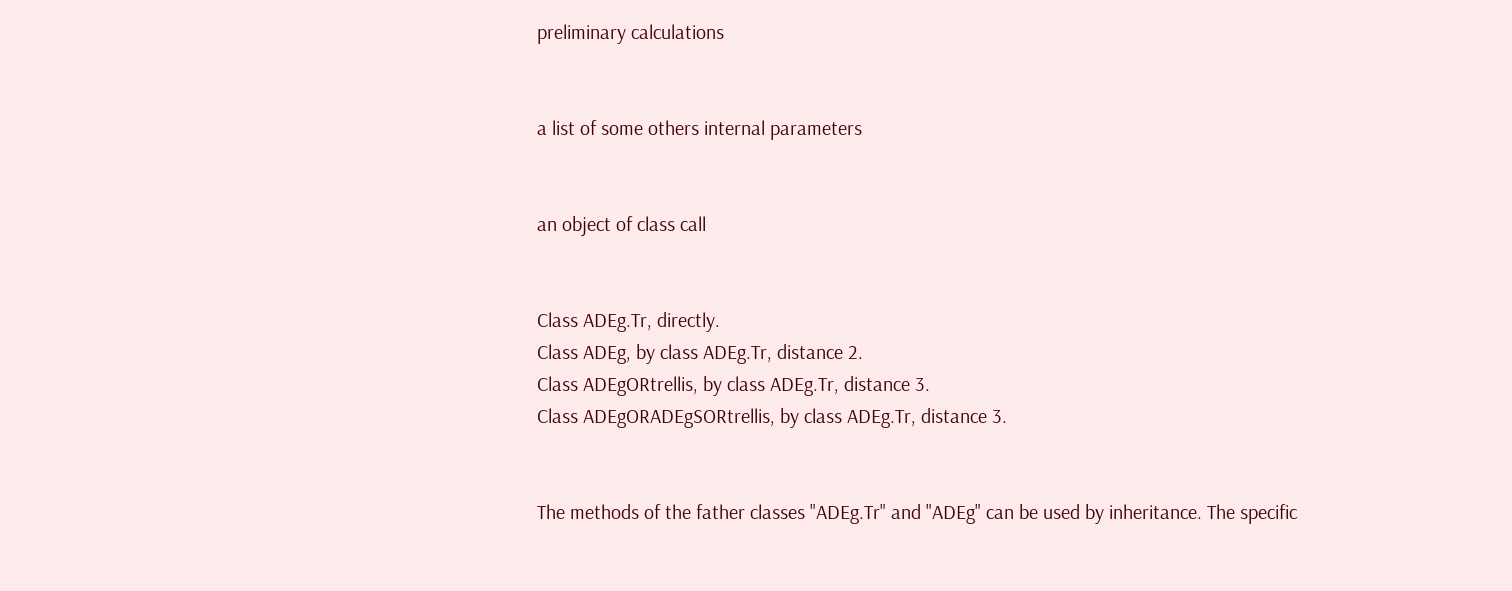preliminary calculations


a list of some others internal parameters


an object of class call


Class ADEg.Tr, directly.
Class ADEg, by class ADEg.Tr, distance 2.
Class ADEgORtrellis, by class ADEg.Tr, distance 3.
Class ADEgORADEgSORtrellis, by class ADEg.Tr, distance 3.


The methods of the father classes "ADEg.Tr" and "ADEg" can be used by inheritance. The specific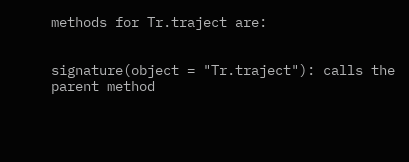methods for Tr.traject are:


signature(object = "Tr.traject"): calls the parent method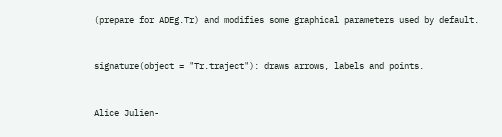(prepare for ADEg.Tr) and modifies some graphical parameters used by default.


signature(object = "Tr.traject"): draws arrows, labels and points.


Alice Julien-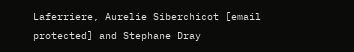Laferriere, Aurelie Siberchicot [email protected] and Stephane Dray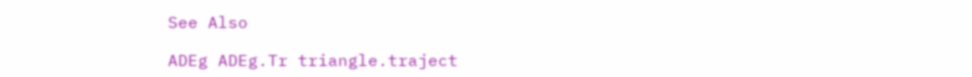See Also

ADEg ADEg.Tr triangle.traject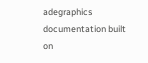adegraphics documentation built on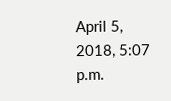April 5, 2018, 5:07 p.m.